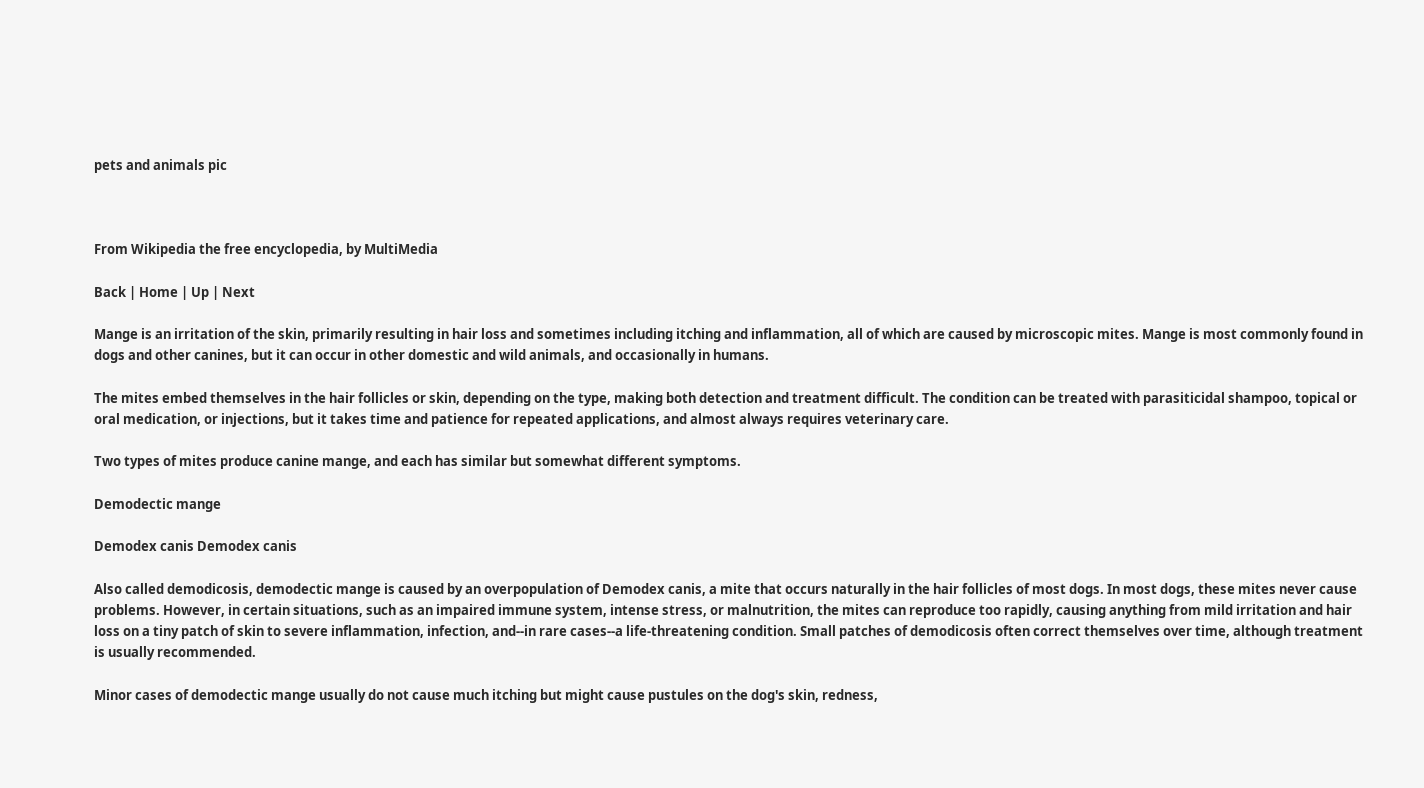pets and animals pic



From Wikipedia the free encyclopedia, by MultiMedia

Back | Home | Up | Next

Mange is an irritation of the skin, primarily resulting in hair loss and sometimes including itching and inflammation, all of which are caused by microscopic mites. Mange is most commonly found in dogs and other canines, but it can occur in other domestic and wild animals, and occasionally in humans.

The mites embed themselves in the hair follicles or skin, depending on the type, making both detection and treatment difficult. The condition can be treated with parasiticidal shampoo, topical or oral medication, or injections, but it takes time and patience for repeated applications, and almost always requires veterinary care.

Two types of mites produce canine mange, and each has similar but somewhat different symptoms.

Demodectic mange

Demodex canis Demodex canis

Also called demodicosis, demodectic mange is caused by an overpopulation of Demodex canis, a mite that occurs naturally in the hair follicles of most dogs. In most dogs, these mites never cause problems. However, in certain situations, such as an impaired immune system, intense stress, or malnutrition, the mites can reproduce too rapidly, causing anything from mild irritation and hair loss on a tiny patch of skin to severe inflammation, infection, and--in rare cases--a life-threatening condition. Small patches of demodicosis often correct themselves over time, although treatment is usually recommended.

Minor cases of demodectic mange usually do not cause much itching but might cause pustules on the dog's skin, redness,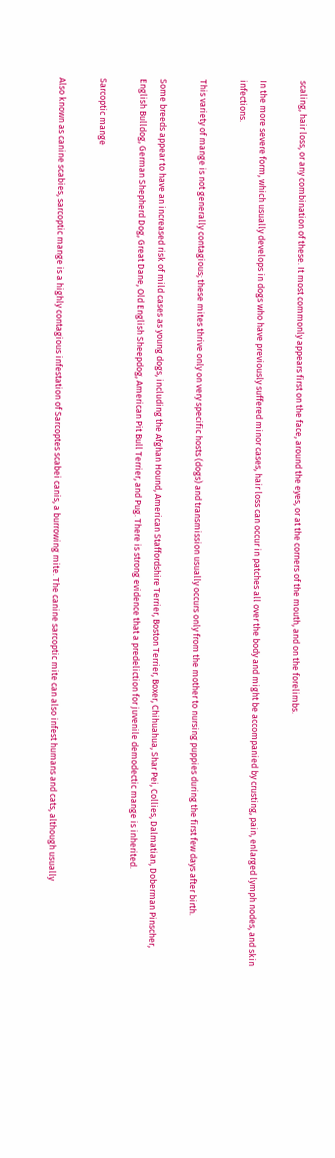scaling, hair loss, or any combination of these. It most commonly appears first on the face, around the eyes, or at the corners of the mouth, and on the forelimbs.

In the more severe form, which usually develops in dogs who have previously suffered minor cases, hair loss can occur in patches all over the body and might be accompanied by crusting, pain, enlarged lymph nodes, and skin infections.

This variety of mange is not generally contagious; these mites thrive only on very specific hosts (dogs) and transmission usually occurs only from the mother to nursing puppies during the first few days after birth.

Some breeds appear to have an increased risk of mild cases as young dogs, including the Afghan Hound, American Staffordshire Terrier, Boston Terrier, Boxer, Chihuahua, Shar Pei, Collies, Dalmatian, Doberman Pinscher, English Bulldog, German Shepherd Dog, Great Dane, Old English Sheepdog, American Pit Bull Terrier, and Pug. There is strong evidence that a predeliction for juvenile demodectic mange is inherited.

Sarcoptic mange

Also known as canine scabies, sarcoptic mange is a highly contagious infestation of Sarcoptes scabei canis, a burrowing mite. The canine sarcoptic mite can also infest humans and cats, although usually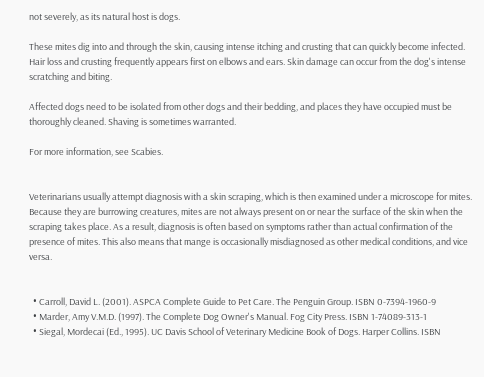not severely, as its natural host is dogs.

These mites dig into and through the skin, causing intense itching and crusting that can quickly become infected. Hair loss and crusting frequently appears first on elbows and ears. Skin damage can occur from the dog's intense scratching and biting.

Affected dogs need to be isolated from other dogs and their bedding, and places they have occupied must be thoroughly cleaned. Shaving is sometimes warranted.

For more information, see Scabies.


Veterinarians usually attempt diagnosis with a skin scraping, which is then examined under a microscope for mites. Because they are burrowing creatures, mites are not always present on or near the surface of the skin when the scraping takes place. As a result, diagnosis is often based on symptoms rather than actual confirmation of the presence of mites. This also means that mange is occasionally misdiagnosed as other medical conditions, and vice versa.


  • Carroll, David L. (2001). ASPCA Complete Guide to Pet Care. The Penguin Group. ISBN 0-7394-1960-9
  • Marder, Amy V.M.D. (1997). The Complete Dog Owner's Manual. Fog City Press. ISBN 1-74089-313-1
  • Siegal, Mordecai (Ed., 1995). UC Davis School of Veterinary Medicine Book of Dogs. Harper Collins. ISBN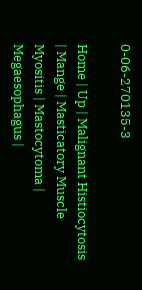0-06-270135-3

Home | Up | Malignant Histiocytosis | Mange | Masticatory Muscle Myositis | Mastocytoma | Megaesophagus |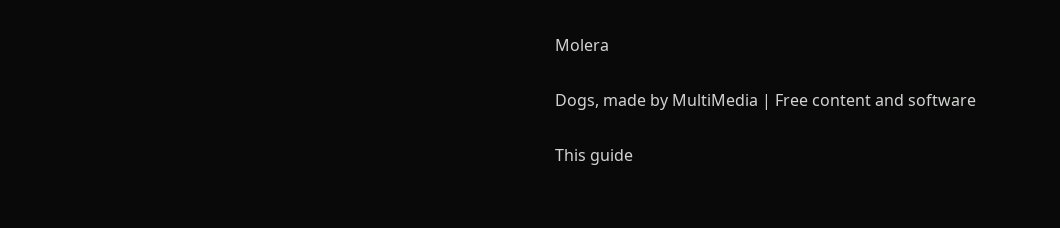Molera

Dogs, made by MultiMedia | Free content and software

This guide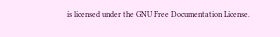is licensed under the GNU Free Documentation License.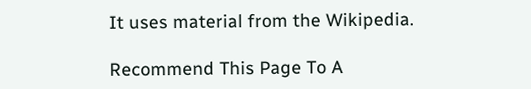It uses material from the Wikipedia.

Recommend This Page To A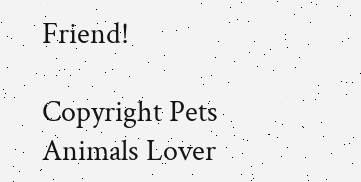Friend!

Copyright Pets Animals Lover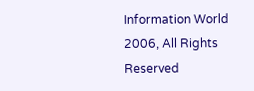Information World 2006, All Rights Reserved